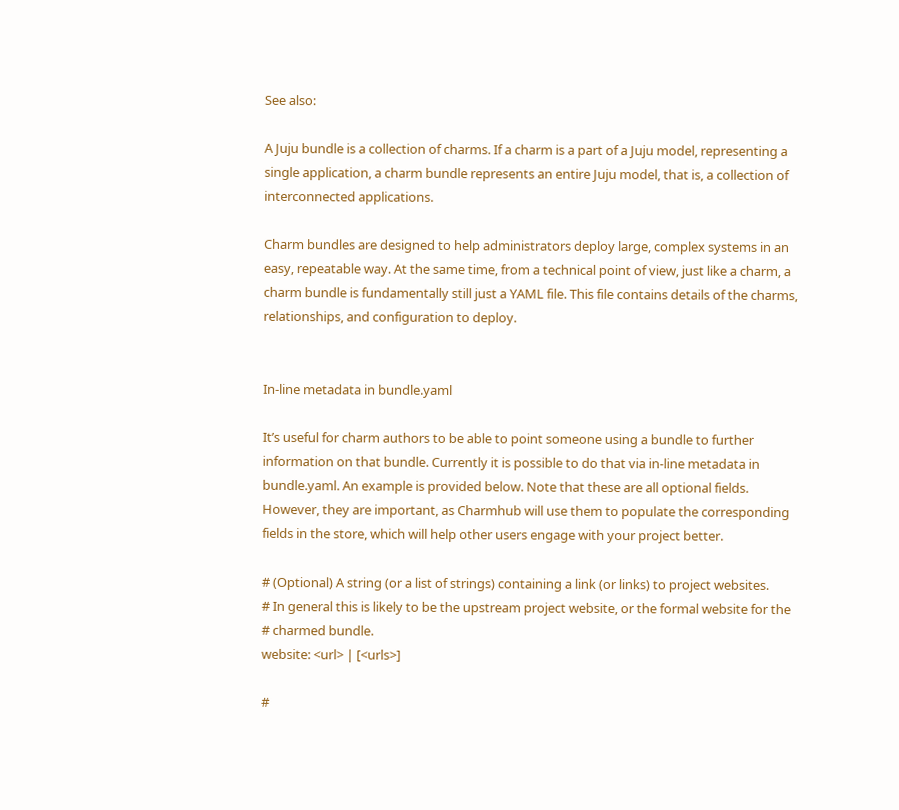See also:

A Juju bundle is a collection of charms. If a charm is a part of a Juju model, representing a single application, a charm bundle represents an entire Juju model, that is, a collection of interconnected applications.

Charm bundles are designed to help administrators deploy large, complex systems in an easy, repeatable way. At the same time, from a technical point of view, just like a charm, a charm bundle is fundamentally still just a YAML file. This file contains details of the charms, relationships, and configuration to deploy.


In-line metadata in bundle.yaml

It’s useful for charm authors to be able to point someone using a bundle to further information on that bundle. Currently it is possible to do that via in-line metadata in bundle.yaml. An example is provided below. Note that these are all optional fields. However, they are important, as Charmhub will use them to populate the corresponding fields in the store, which will help other users engage with your project better.

# (Optional) A string (or a list of strings) containing a link (or links) to project websites.
# In general this is likely to be the upstream project website, or the formal website for the
# charmed bundle.
website: <url> | [<urls>]

#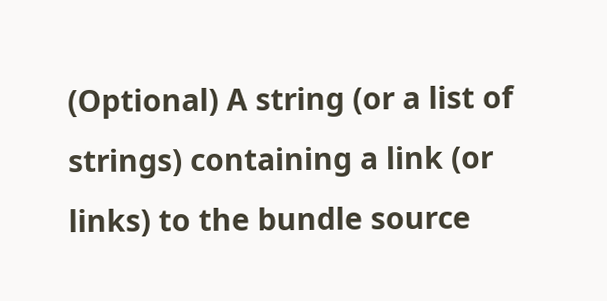(Optional) A string (or a list of strings) containing a link (or links) to the bundle source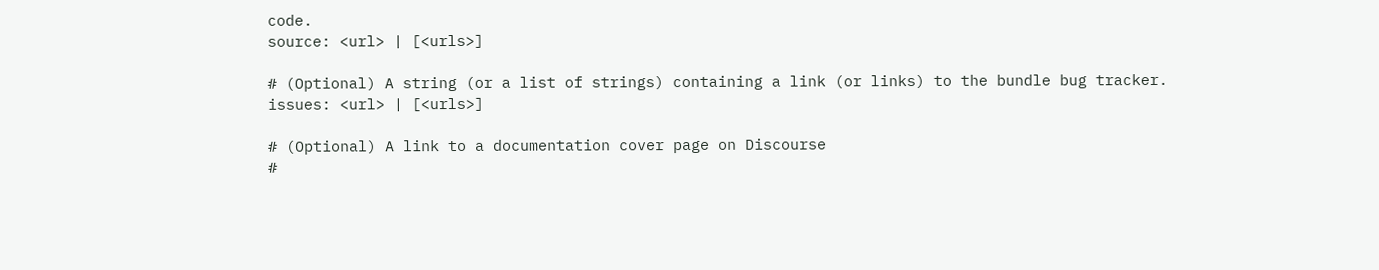code.
source: <url> | [<urls>]

# (Optional) A string (or a list of strings) containing a link (or links) to the bundle bug tracker.
issues: <url> | [<urls>]

# (Optional) A link to a documentation cover page on Discourse
#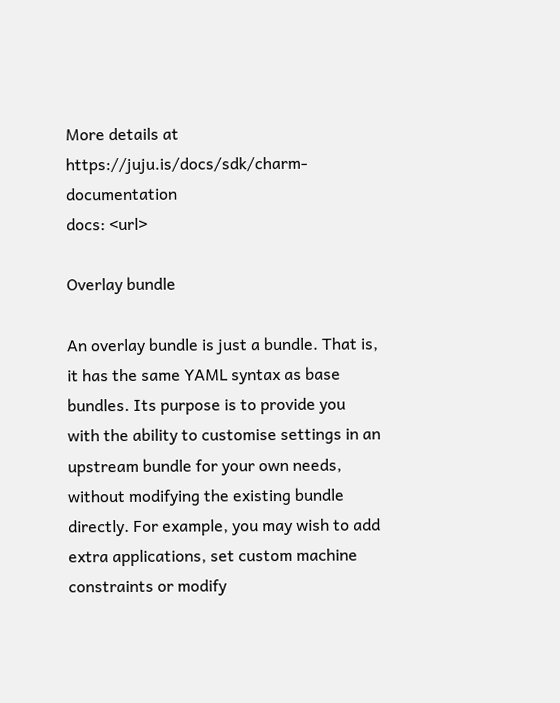More details at https://juju.is/docs/sdk/charm-documentation
docs: <url>

Overlay bundle

An overlay bundle is just a bundle. That is, it has the same YAML syntax as base bundles. Its purpose is to provide you with the ability to customise settings in an upstream bundle for your own needs, without modifying the existing bundle directly. For example, you may wish to add extra applications, set custom machine constraints or modify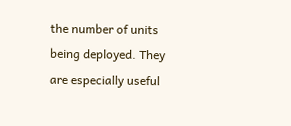the number of units being deployed. They are especially useful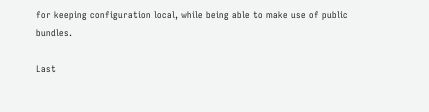for keeping configuration local, while being able to make use of public bundles.

Last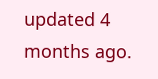updated 4 months ago.